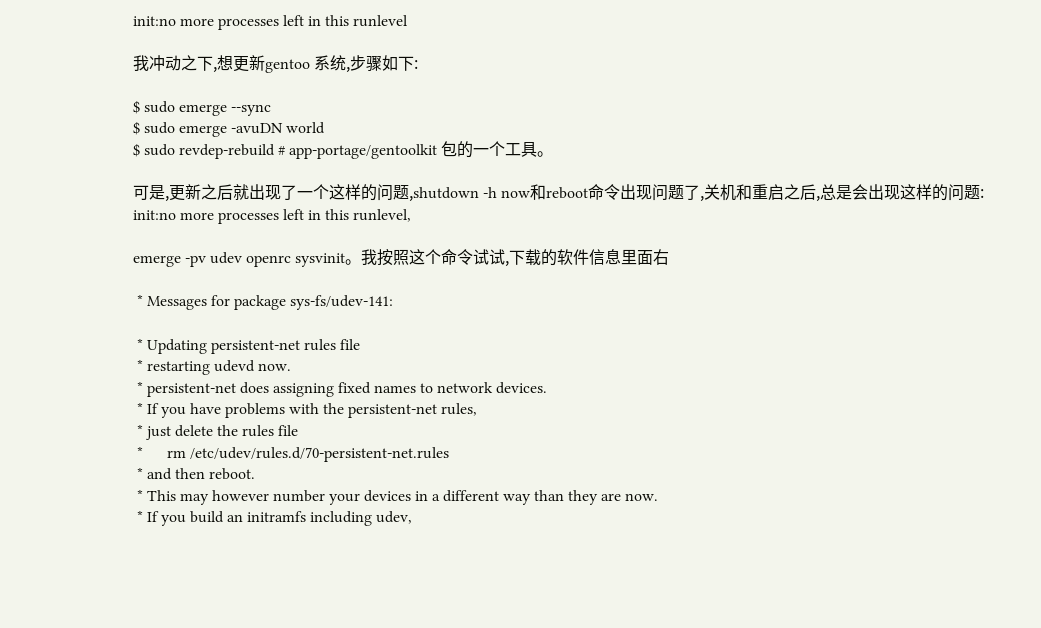init:no more processes left in this runlevel

我冲动之下,想更新gentoo 系统,步骤如下:

$ sudo emerge --sync
$ sudo emerge -avuDN world
$ sudo revdep-rebuild # app-portage/gentoolkit 包的一个工具。

可是,更新之后就出现了一个这样的问题,shutdown -h now和reboot命令出现问题了,关机和重启之后,总是会出现这样的问题:
init:no more processes left in this runlevel,

emerge -pv udev openrc sysvinit。我按照这个命令试试,下载的软件信息里面右

 * Messages for package sys-fs/udev-141:

 * Updating persistent-net rules file
 * restarting udevd now.
 * persistent-net does assigning fixed names to network devices.
 * If you have problems with the persistent-net rules,
 * just delete the rules file
 *      rm /etc/udev/rules.d/70-persistent-net.rules
 * and then reboot.
 * This may however number your devices in a different way than they are now.
 * If you build an initramfs including udev,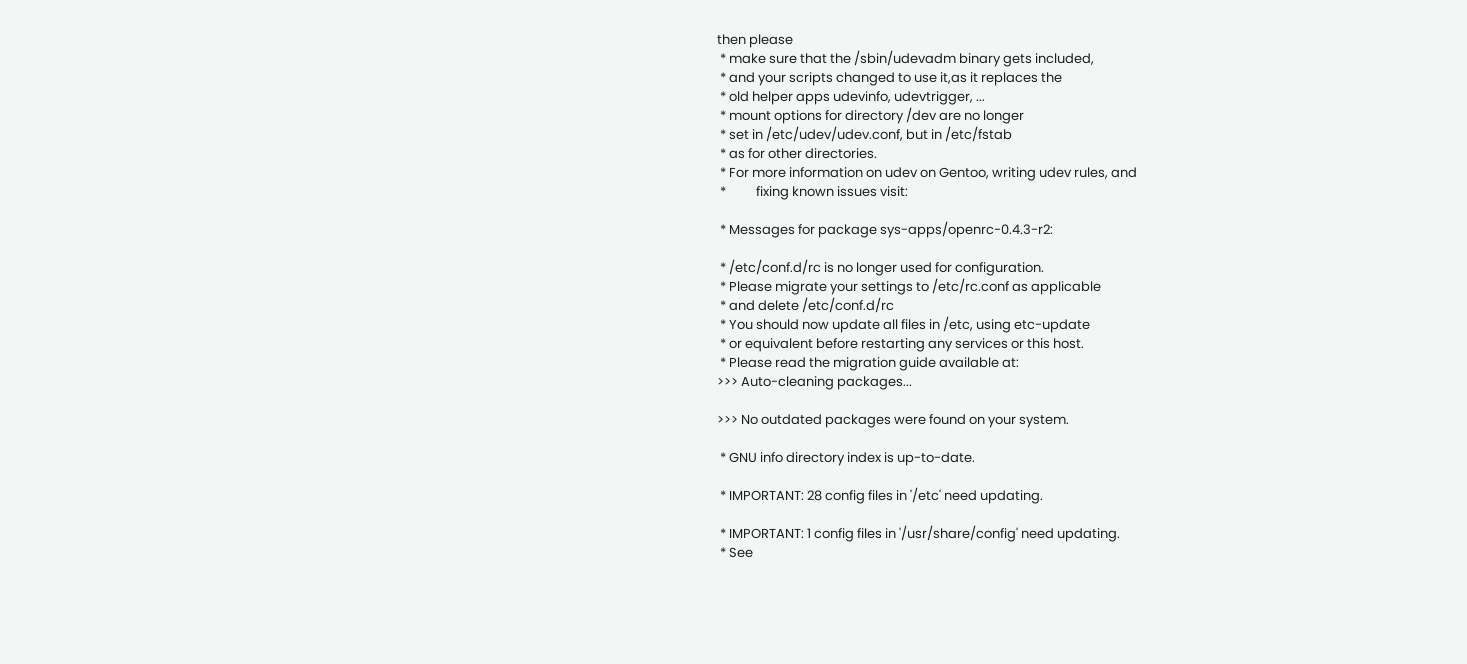then please
 * make sure that the /sbin/udevadm binary gets included,
 * and your scripts changed to use it,as it replaces the
 * old helper apps udevinfo, udevtrigger, ...
 * mount options for directory /dev are no longer
 * set in /etc/udev/udev.conf, but in /etc/fstab
 * as for other directories.
 * For more information on udev on Gentoo, writing udev rules, and
 *          fixing known issues visit:

 * Messages for package sys-apps/openrc-0.4.3-r2:

 * /etc/conf.d/rc is no longer used for configuration.
 * Please migrate your settings to /etc/rc.conf as applicable
 * and delete /etc/conf.d/rc
 * You should now update all files in /etc, using etc-update
 * or equivalent before restarting any services or this host.
 * Please read the migration guide available at:
>>> Auto-cleaning packages...

>>> No outdated packages were found on your system.

 * GNU info directory index is up-to-date.

 * IMPORTANT: 28 config files in '/etc' need updating.

 * IMPORTANT: 1 config files in '/usr/share/config' need updating.
 * See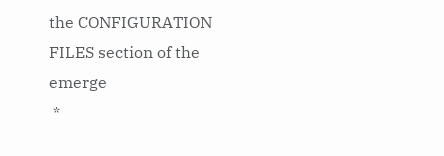the CONFIGURATION FILES section of the emerge
 *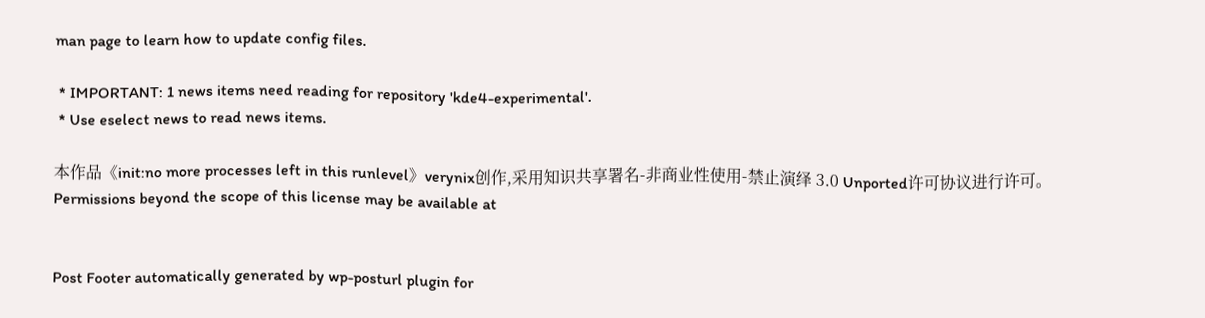man page to learn how to update config files.

 * IMPORTANT: 1 news items need reading for repository 'kde4-experimental'.
 * Use eselect news to read news items.

本作品《init:no more processes left in this runlevel》verynix创作,采用知识共享署名-非商业性使用-禁止演绎 3.0 Unported许可协议进行许可。
Permissions beyond the scope of this license may be available at


Post Footer automatically generated by wp-posturl plugin for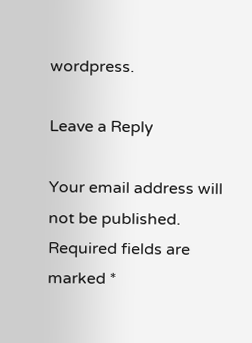wordpress.

Leave a Reply

Your email address will not be published. Required fields are marked *